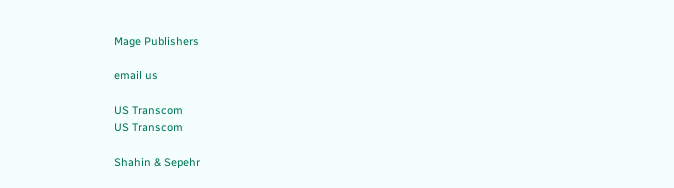Mage Publishers

email us

US Transcom
US Transcom

Shahin & Sepehr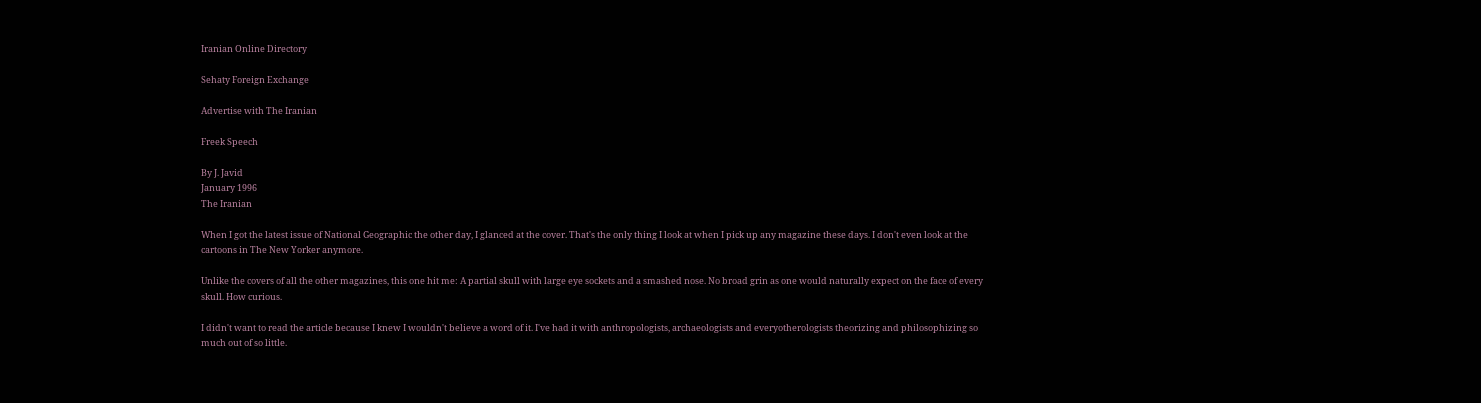Iranian Online Directory

Sehaty Foreign Exchange

Advertise with The Iranian

Freek Speech

By J. Javid
January 1996
The Iranian

When I got the latest issue of National Geographic the other day, I glanced at the cover. That's the only thing I look at when I pick up any magazine these days. I don't even look at the cartoons in The New Yorker anymore.

Unlike the covers of all the other magazines, this one hit me: A partial skull with large eye sockets and a smashed nose. No broad grin as one would naturally expect on the face of every skull. How curious.

I didn't want to read the article because I knew I wouldn't believe a word of it. I've had it with anthropologists, archaeologists and everyotherologists theorizing and philosophizing so much out of so little.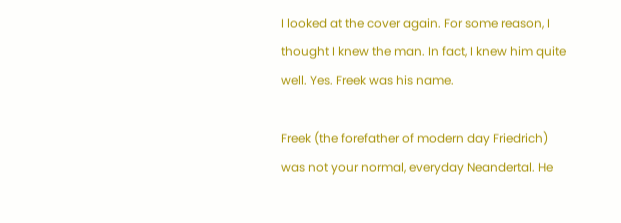I looked at the cover again. For some reason, I thought I knew the man. In fact, I knew him quite well. Yes. Freek was his name.

Freek (the forefather of modern day Friedrich) was not your normal, everyday Neandertal. He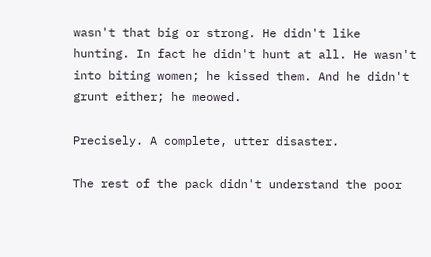wasn't that big or strong. He didn't like hunting. In fact he didn't hunt at all. He wasn't into biting women; he kissed them. And he didn't grunt either; he meowed.

Precisely. A complete, utter disaster.

The rest of the pack didn't understand the poor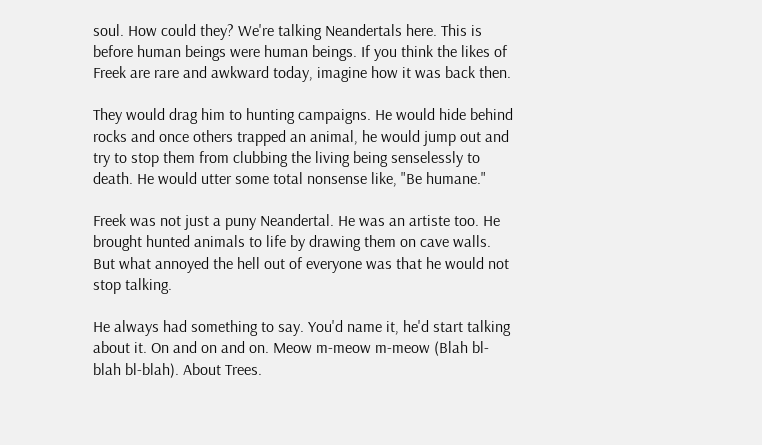soul. How could they? We're talking Neandertals here. This is before human beings were human beings. If you think the likes of Freek are rare and awkward today, imagine how it was back then.

They would drag him to hunting campaigns. He would hide behind rocks and once others trapped an animal, he would jump out and try to stop them from clubbing the living being senselessly to death. He would utter some total nonsense like, "Be humane."

Freek was not just a puny Neandertal. He was an artiste too. He brought hunted animals to life by drawing them on cave walls. But what annoyed the hell out of everyone was that he would not stop talking.

He always had something to say. You'd name it, he'd start talking about it. On and on and on. Meow m-meow m-meow (Blah bl-blah bl-blah). About Trees.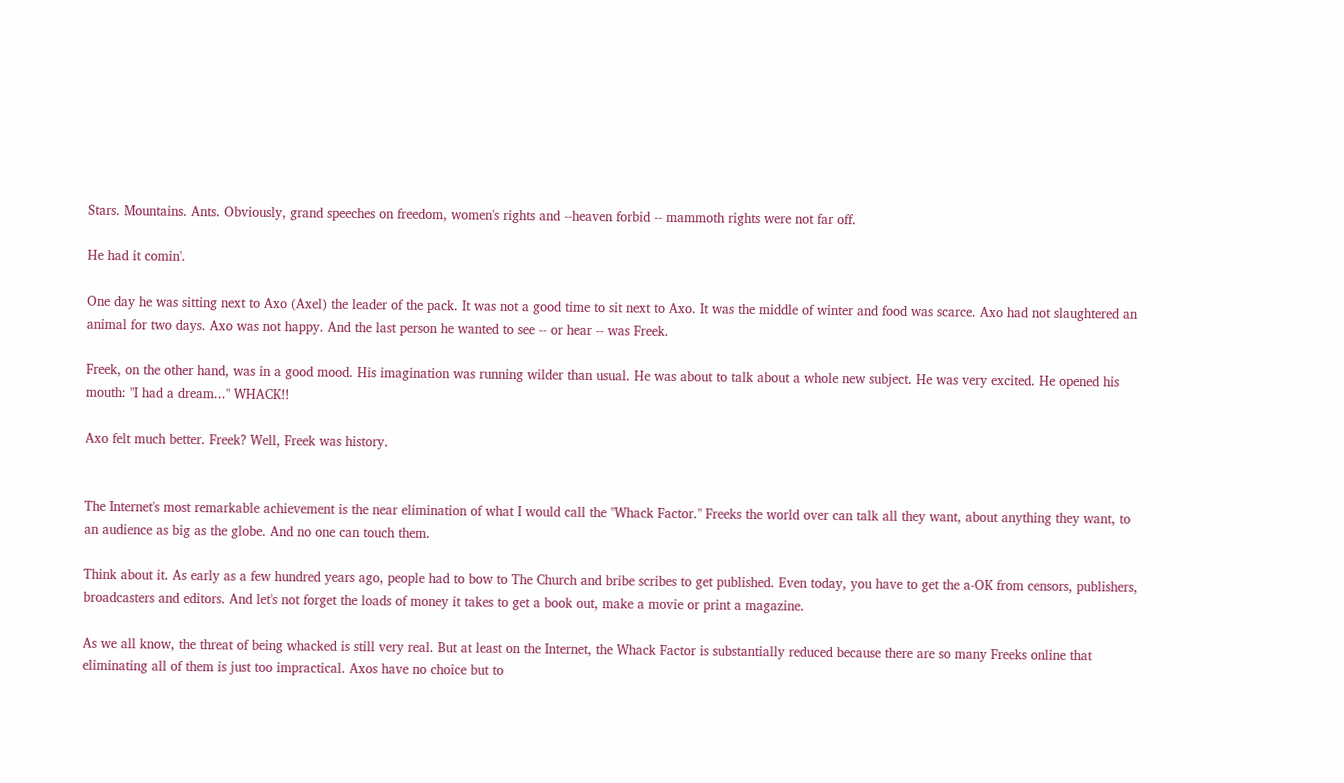Stars. Mountains. Ants. Obviously, grand speeches on freedom, women's rights and --heaven forbid -- mammoth rights were not far off.

He had it comin'.

One day he was sitting next to Axo (Axel) the leader of the pack. It was not a good time to sit next to Axo. It was the middle of winter and food was scarce. Axo had not slaughtered an animal for two days. Axo was not happy. And the last person he wanted to see -- or hear -- was Freek.

Freek, on the other hand, was in a good mood. His imagination was running wilder than usual. He was about to talk about a whole new subject. He was very excited. He opened his mouth: "I had a dream..." WHACK!!

Axo felt much better. Freek? Well, Freek was history.


The Internet's most remarkable achievement is the near elimination of what I would call the "Whack Factor." Freeks the world over can talk all they want, about anything they want, to an audience as big as the globe. And no one can touch them.

Think about it. As early as a few hundred years ago, people had to bow to The Church and bribe scribes to get published. Even today, you have to get the a-OK from censors, publishers, broadcasters and editors. And let's not forget the loads of money it takes to get a book out, make a movie or print a magazine.

As we all know, the threat of being whacked is still very real. But at least on the Internet, the Whack Factor is substantially reduced because there are so many Freeks online that eliminating all of them is just too impractical. Axos have no choice but to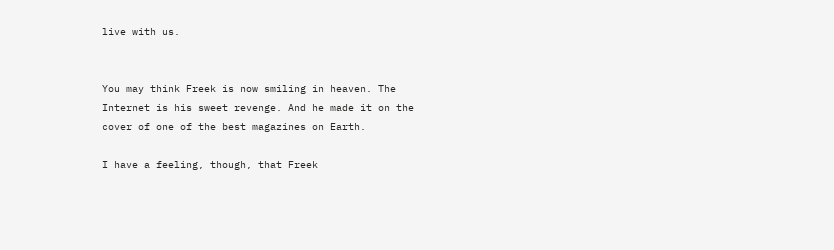live with us.


You may think Freek is now smiling in heaven. The Internet is his sweet revenge. And he made it on the cover of one of the best magazines on Earth.

I have a feeling, though, that Freek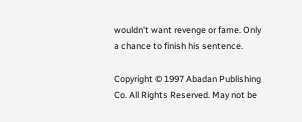wouldn't want revenge or fame. Only a chance to finish his sentence.

Copyright © 1997 Abadan Publishing Co. All Rights Reserved. May not be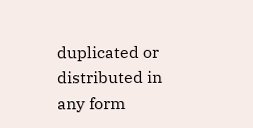duplicated or distributed in any form